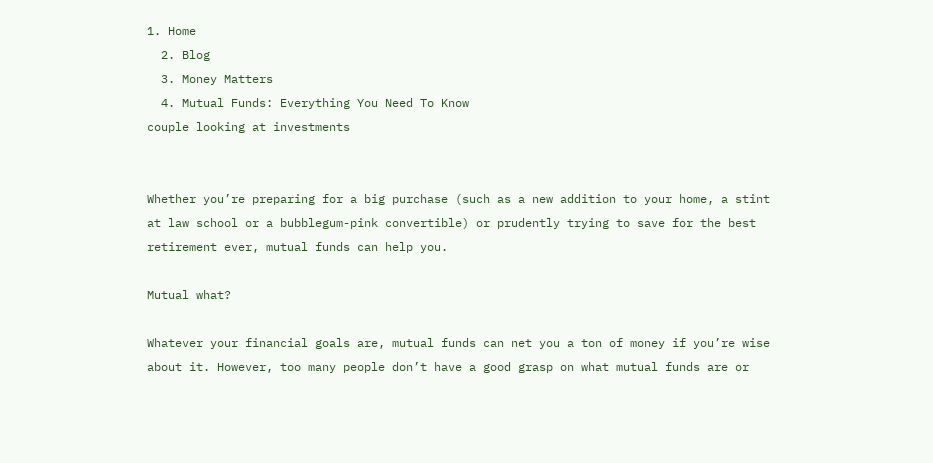1. Home
  2. Blog
  3. Money Matters
  4. Mutual Funds: Everything You Need To Know
couple looking at investments


Whether you’re preparing for a big purchase (such as a new addition to your home, a stint at law school or a bubblegum-pink convertible) or prudently trying to save for the best retirement ever, mutual funds can help you.

Mutual what?

Whatever your financial goals are, mutual funds can net you a ton of money if you’re wise about it. However, too many people don’t have a good grasp on what mutual funds are or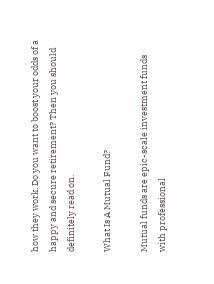how they work. Do you want to boost your odds of a happy and secure retirement? Then you should definitely read on.

What Is A Mutual Fund?

Mutual funds are epic-scale investment funds with professional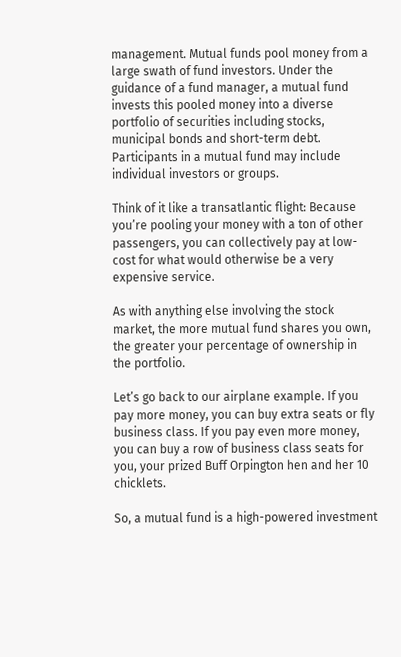management. Mutual funds pool money from a large swath of fund investors. Under the guidance of a fund manager, a mutual fund invests this pooled money into a diverse portfolio of securities including stocks, municipal bonds and short-term debt. Participants in a mutual fund may include individual investors or groups.

Think of it like a transatlantic flight: Because you’re pooling your money with a ton of other passengers, you can collectively pay at low-cost for what would otherwise be a very expensive service.

As with anything else involving the stock market, the more mutual fund shares you own, the greater your percentage of ownership in the portfolio.

Let’s go back to our airplane example. If you pay more money, you can buy extra seats or fly business class. If you pay even more money, you can buy a row of business class seats for you, your prized Buff Orpington hen and her 10 chicklets.

So, a mutual fund is a high-powered investment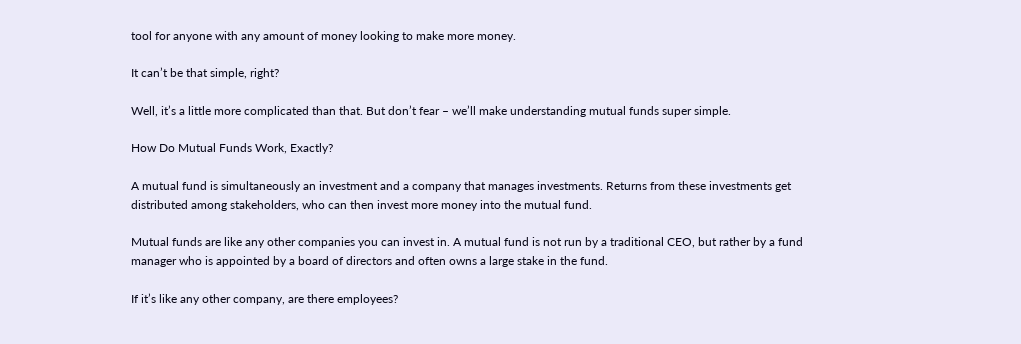tool for anyone with any amount of money looking to make more money.

It can’t be that simple, right?

Well, it’s a little more complicated than that. But don’t fear – we’ll make understanding mutual funds super simple.

How Do Mutual Funds Work, Exactly?

A mutual fund is simultaneously an investment and a company that manages investments. Returns from these investments get distributed among stakeholders, who can then invest more money into the mutual fund.

Mutual funds are like any other companies you can invest in. A mutual fund is not run by a traditional CEO, but rather by a fund manager who is appointed by a board of directors and often owns a large stake in the fund.

If it’s like any other company, are there employees?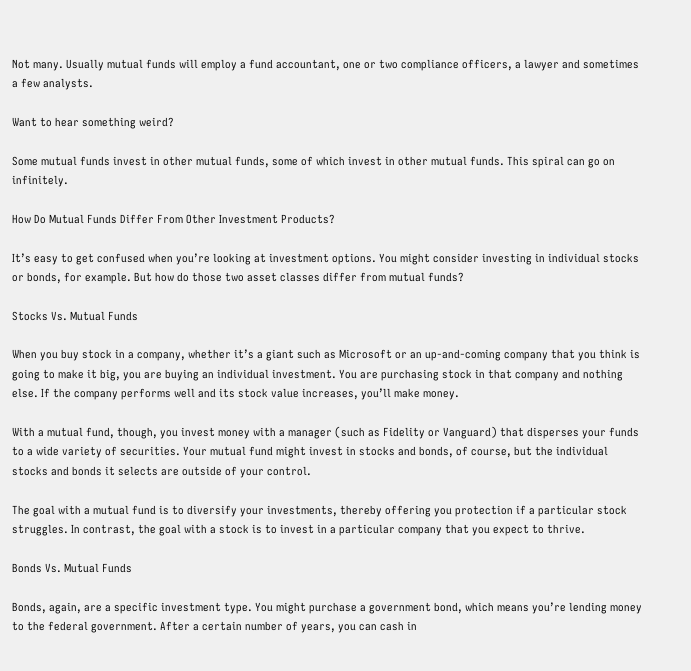Not many. Usually mutual funds will employ a fund accountant, one or two compliance officers, a lawyer and sometimes a few analysts.

Want to hear something weird?

Some mutual funds invest in other mutual funds, some of which invest in other mutual funds. This spiral can go on infinitely.

How Do Mutual Funds Differ From Other Investment Products?

It’s easy to get confused when you’re looking at investment options. You might consider investing in individual stocks or bonds, for example. But how do those two asset classes differ from mutual funds?

Stocks Vs. Mutual Funds

When you buy stock in a company, whether it’s a giant such as Microsoft or an up-and-coming company that you think is going to make it big, you are buying an individual investment. You are purchasing stock in that company and nothing else. If the company performs well and its stock value increases, you’ll make money.

With a mutual fund, though, you invest money with a manager (such as Fidelity or Vanguard) that disperses your funds to a wide variety of securities. Your mutual fund might invest in stocks and bonds, of course, but the individual stocks and bonds it selects are outside of your control.

The goal with a mutual fund is to diversify your investments, thereby offering you protection if a particular stock struggles. In contrast, the goal with a stock is to invest in a particular company that you expect to thrive.

Bonds Vs. Mutual Funds

Bonds, again, are a specific investment type. You might purchase a government bond, which means you’re lending money to the federal government. After a certain number of years, you can cash in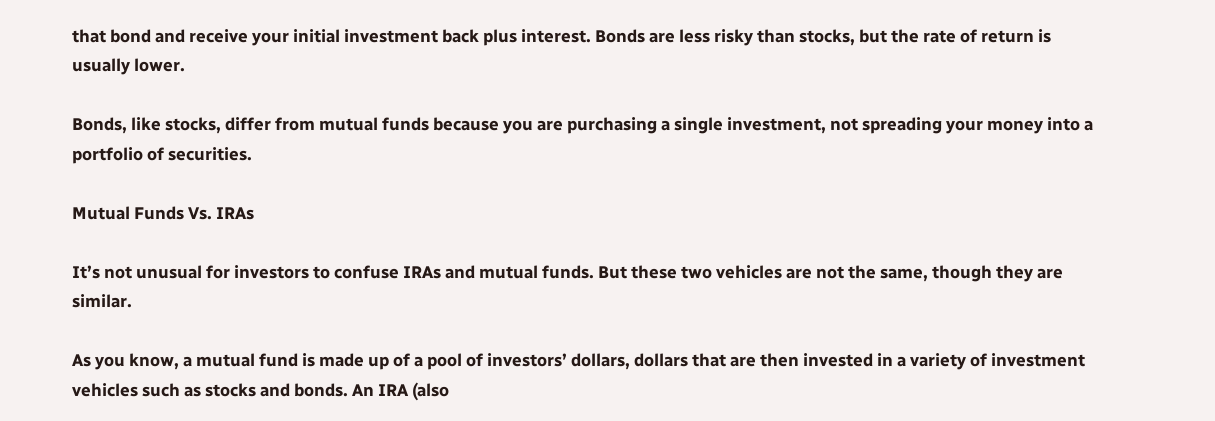that bond and receive your initial investment back plus interest. Bonds are less risky than stocks, but the rate of return is usually lower.

Bonds, like stocks, differ from mutual funds because you are purchasing a single investment, not spreading your money into a portfolio of securities.

Mutual Funds Vs. IRAs

It’s not unusual for investors to confuse IRAs and mutual funds. But these two vehicles are not the same, though they are similar.

As you know, a mutual fund is made up of a pool of investors’ dollars, dollars that are then invested in a variety of investment vehicles such as stocks and bonds. An IRA (also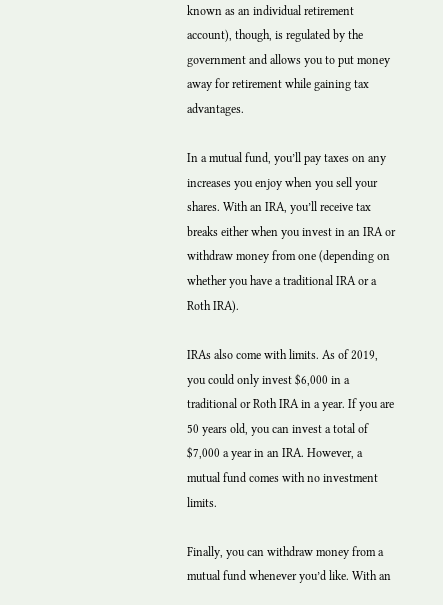known as an individual retirement account), though, is regulated by the government and allows you to put money away for retirement while gaining tax advantages.

In a mutual fund, you’ll pay taxes on any increases you enjoy when you sell your shares. With an IRA, you’ll receive tax breaks either when you invest in an IRA or withdraw money from one (depending on whether you have a traditional IRA or a Roth IRA).

IRAs also come with limits. As of 2019, you could only invest $6,000 in a traditional or Roth IRA in a year. If you are 50 years old, you can invest a total of $7,000 a year in an IRA. However, a mutual fund comes with no investment limits.

Finally, you can withdraw money from a mutual fund whenever you’d like. With an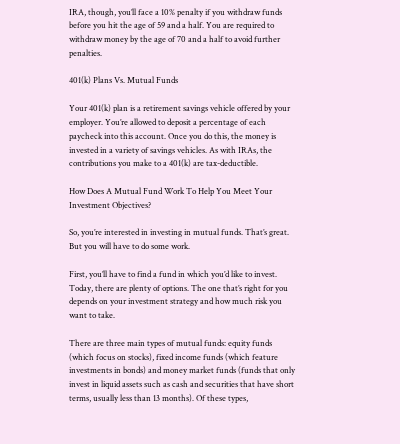IRA, though, you’ll face a 10% penalty if you withdraw funds before you hit the age of 59 and a half. You are required to withdraw money by the age of 70 and a half to avoid further penalties.

401(k) Plans Vs. Mutual Funds

Your 401(k) plan is a retirement savings vehicle offered by your employer. You’re allowed to deposit a percentage of each paycheck into this account. Once you do this, the money is invested in a variety of savings vehicles. As with IRAs, the contributions you make to a 401(k) are tax-deductible.

How Does A Mutual Fund Work To Help You Meet Your Investment Objectives?

So, you’re interested in investing in mutual funds. That’s great. But you will have to do some work.

First, you’ll have to find a fund in which you’d like to invest. Today, there are plenty of options. The one that’s right for you depends on your investment strategy and how much risk you want to take.

There are three main types of mutual funds: equity funds (which focus on stocks), fixed income funds (which feature investments in bonds) and money market funds (funds that only invest in liquid assets such as cash and securities that have short terms, usually less than 13 months). Of these types,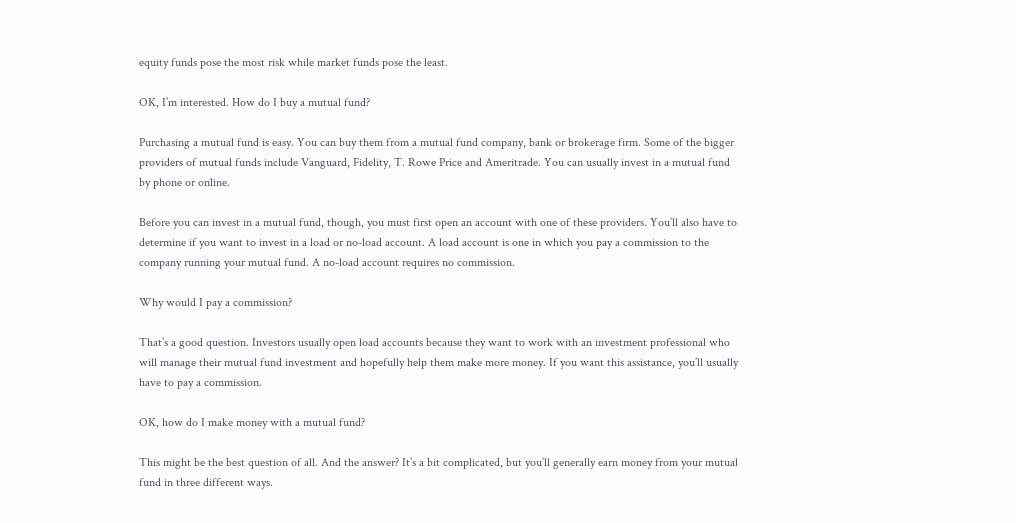equity funds pose the most risk while market funds pose the least.

OK, I’m interested. How do I buy a mutual fund?

Purchasing a mutual fund is easy. You can buy them from a mutual fund company, bank or brokerage firm. Some of the bigger providers of mutual funds include Vanguard, Fidelity, T. Rowe Price and Ameritrade. You can usually invest in a mutual fund by phone or online.

Before you can invest in a mutual fund, though, you must first open an account with one of these providers. You’ll also have to determine if you want to invest in a load or no-load account. A load account is one in which you pay a commission to the company running your mutual fund. A no-load account requires no commission.

Why would I pay a commission?

That’s a good question. Investors usually open load accounts because they want to work with an investment professional who will manage their mutual fund investment and hopefully help them make more money. If you want this assistance, you’ll usually have to pay a commission.

OK, how do I make money with a mutual fund?

This might be the best question of all. And the answer? It’s a bit complicated, but you’ll generally earn money from your mutual fund in three different ways.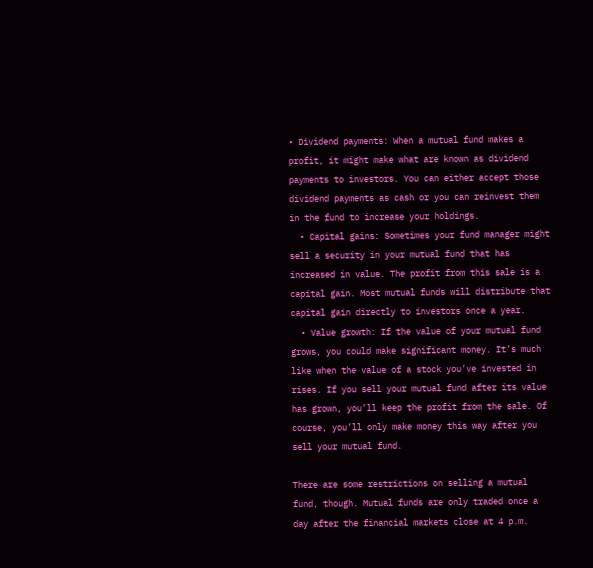• Dividend payments: When a mutual fund makes a profit, it might make what are known as dividend payments to investors. You can either accept those dividend payments as cash or you can reinvest them in the fund to increase your holdings.
  • Capital gains: Sometimes your fund manager might sell a security in your mutual fund that has increased in value. The profit from this sale is a capital gain. Most mutual funds will distribute that capital gain directly to investors once a year.
  • Value growth: If the value of your mutual fund grows, you could make significant money. It’s much like when the value of a stock you’ve invested in rises. If you sell your mutual fund after its value has grown, you’ll keep the profit from the sale. Of course, you’ll only make money this way after you sell your mutual fund.

There are some restrictions on selling a mutual fund, though. Mutual funds are only traded once a day after the financial markets close at 4 p.m.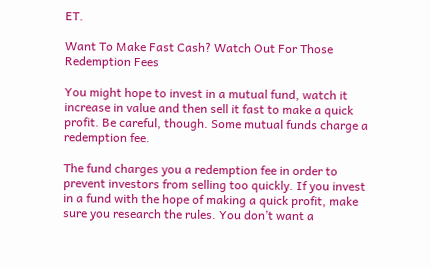ET.

Want To Make Fast Cash? Watch Out For Those Redemption Fees

You might hope to invest in a mutual fund, watch it increase in value and then sell it fast to make a quick profit. Be careful, though. Some mutual funds charge a redemption fee.

The fund charges you a redemption fee in order to prevent investors from selling too quickly. If you invest in a fund with the hope of making a quick profit, make sure you research the rules. You don’t want a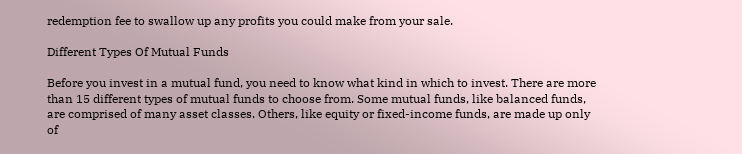redemption fee to swallow up any profits you could make from your sale.

Different Types Of Mutual Funds

Before you invest in a mutual fund, you need to know what kind in which to invest. There are more than 15 different types of mutual funds to choose from. Some mutual funds, like balanced funds, are comprised of many asset classes. Others, like equity or fixed-income funds, are made up only of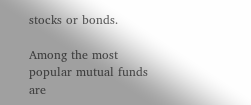stocks or bonds.

Among the most popular mutual funds are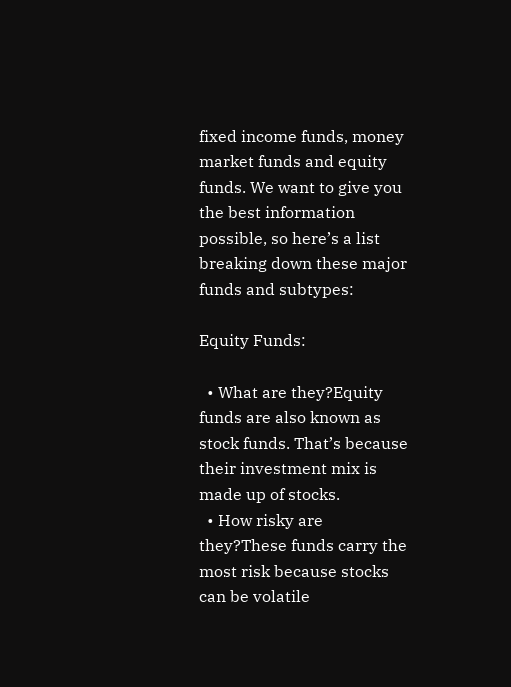fixed income funds, money market funds and equity funds. We want to give you the best information possible, so here’s a list breaking down these major funds and subtypes:

Equity Funds:

  • What are they?Equity funds are also known as stock funds. That’s because their investment mix is made up of stocks.
  • How risky are they?These funds carry the most risk because stocks can be volatile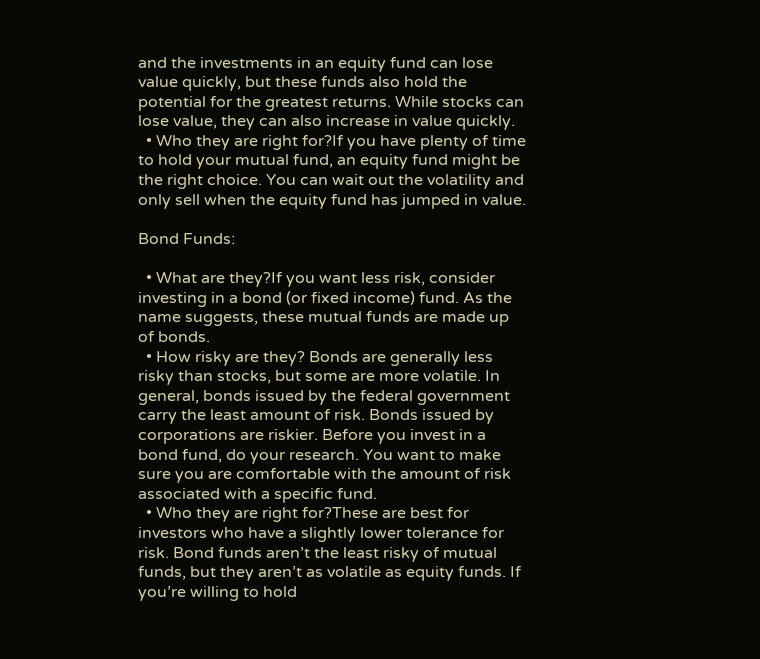and the investments in an equity fund can lose value quickly, but these funds also hold the potential for the greatest returns. While stocks can lose value, they can also increase in value quickly.
  • Who they are right for?If you have plenty of time to hold your mutual fund, an equity fund might be the right choice. You can wait out the volatility and only sell when the equity fund has jumped in value.

Bond Funds:

  • What are they?If you want less risk, consider investing in a bond (or fixed income) fund. As the name suggests, these mutual funds are made up of bonds.
  • How risky are they? Bonds are generally less risky than stocks, but some are more volatile. In general, bonds issued by the federal government carry the least amount of risk. Bonds issued by corporations are riskier. Before you invest in a bond fund, do your research. You want to make sure you are comfortable with the amount of risk associated with a specific fund.
  • Who they are right for?These are best for investors who have a slightly lower tolerance for risk. Bond funds aren’t the least risky of mutual funds, but they aren’t as volatile as equity funds. If you’re willing to hold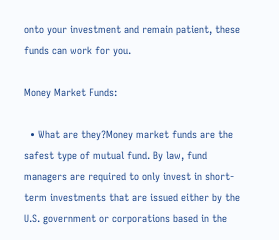onto your investment and remain patient, these funds can work for you.

Money Market Funds:

  • What are they?Money market funds are the safest type of mutual fund. By law, fund managers are required to only invest in short-term investments that are issued either by the U.S. government or corporations based in the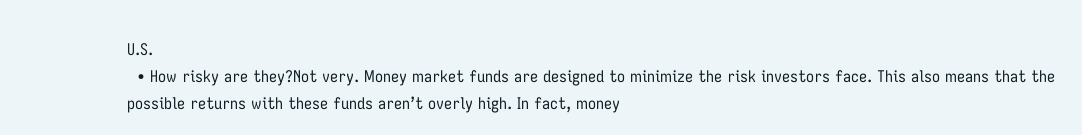U.S.
  • How risky are they?Not very. Money market funds are designed to minimize the risk investors face. This also means that the possible returns with these funds aren’t overly high. In fact, money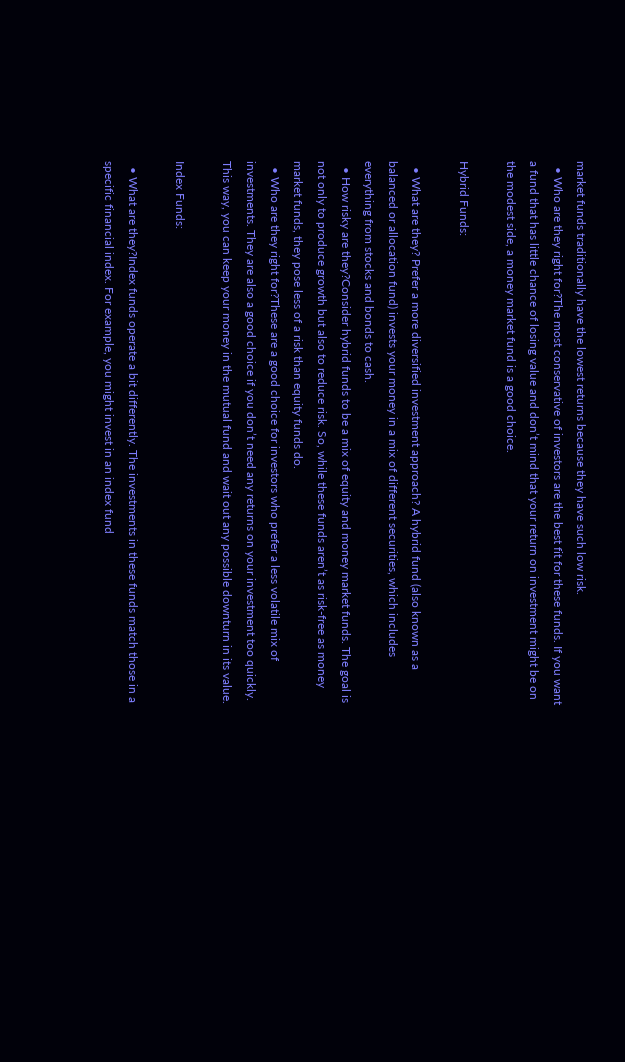market funds traditionally have the lowest returns because they have such low risk.
  • Who are they right for?The most conservative of investors are the best fit for these funds. If you want a fund that has little chance of losing value and don’t mind that your return on investment might be on the modest side, a money market fund is a good choice.

Hybrid Funds:

  • What are they? Prefer a more diversified investment approach? A hybrid fund (also known as a balanced or allocation fund) invests your money in a mix of different securities, which includes everything from stocks and bonds to cash.
  • How risky are they?Consider hybrid funds to be a mix of equity and money market funds. The goal is not only to produce growth but also to reduce risk. So, while these funds aren’t as risk-free as money market funds, they pose less of a risk than equity funds do.
  • Who are they right for?These are a good choice for investors who prefer a less volatile mix of investments. They are also a good choice if you don’t need any returns on your investment too quickly. This way, you can keep your money in the mutual fund and wait out any possible downturn in its value.

Index Funds:

  • What are they?Index funds operate a bit differently. The investments in these funds match those in a specific financial index. For example, you might invest in an index fund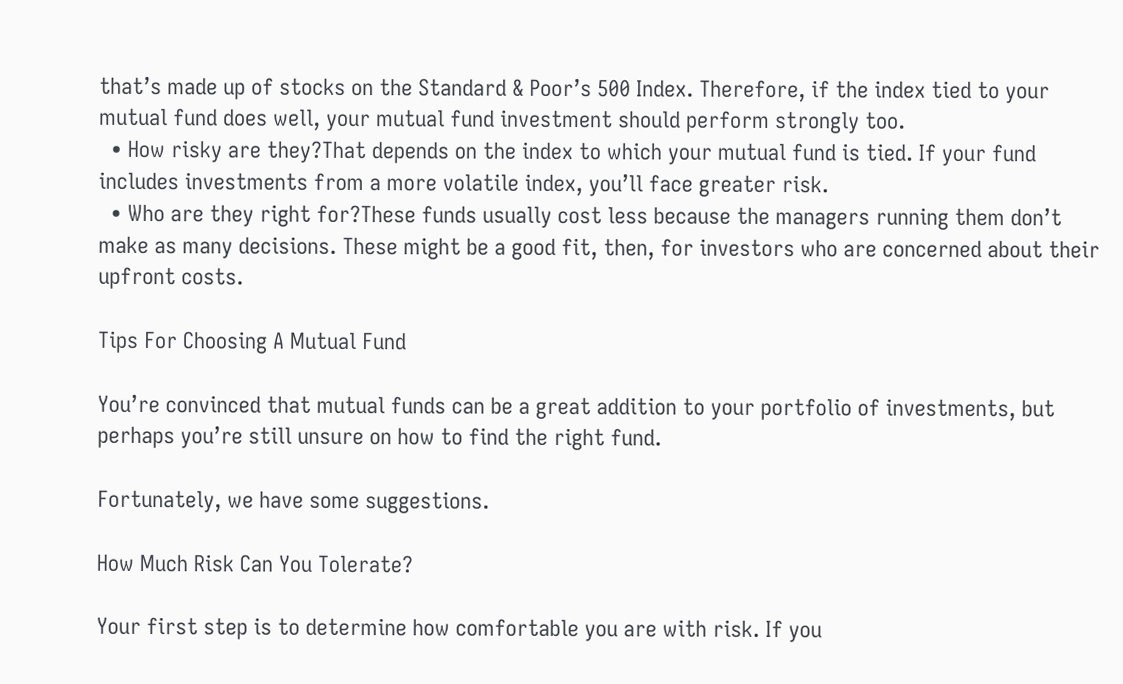that’s made up of stocks on the Standard & Poor’s 500 Index. Therefore, if the index tied to your mutual fund does well, your mutual fund investment should perform strongly too.
  • How risky are they?That depends on the index to which your mutual fund is tied. If your fund includes investments from a more volatile index, you’ll face greater risk.
  • Who are they right for?These funds usually cost less because the managers running them don’t make as many decisions. These might be a good fit, then, for investors who are concerned about their upfront costs.

Tips For Choosing A Mutual Fund

You’re convinced that mutual funds can be a great addition to your portfolio of investments, but perhaps you’re still unsure on how to find the right fund.

Fortunately, we have some suggestions.

How Much Risk Can You Tolerate?

Your first step is to determine how comfortable you are with risk. If you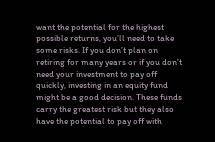want the potential for the highest possible returns, you’ll need to take some risks. If you don’t plan on retiring for many years or if you don’t need your investment to pay off quickly, investing in an equity fund might be a good decision. These funds carry the greatest risk but they also have the potential to pay off with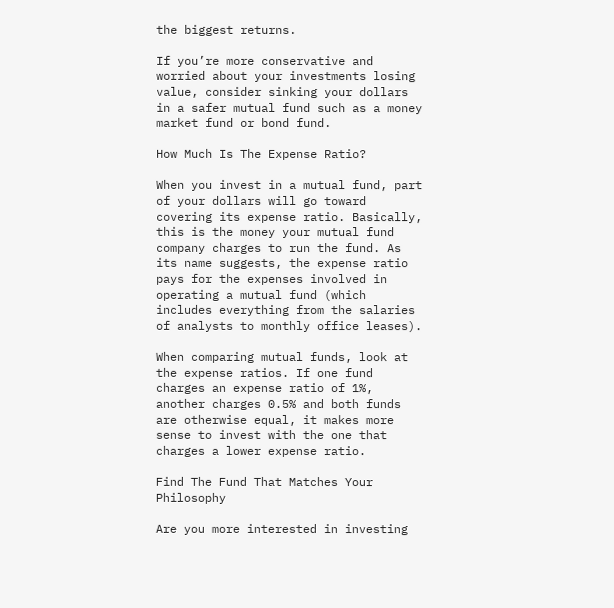the biggest returns.

If you’re more conservative and worried about your investments losing value, consider sinking your dollars in a safer mutual fund such as a money market fund or bond fund.

How Much Is The Expense Ratio?

When you invest in a mutual fund, part of your dollars will go toward covering its expense ratio. Basically, this is the money your mutual fund company charges to run the fund. As its name suggests, the expense ratio pays for the expenses involved in operating a mutual fund (which includes everything from the salaries of analysts to monthly office leases).

When comparing mutual funds, look at the expense ratios. If one fund charges an expense ratio of 1%, another charges 0.5% and both funds are otherwise equal, it makes more sense to invest with the one that charges a lower expense ratio.

Find The Fund That Matches Your Philosophy

Are you more interested in investing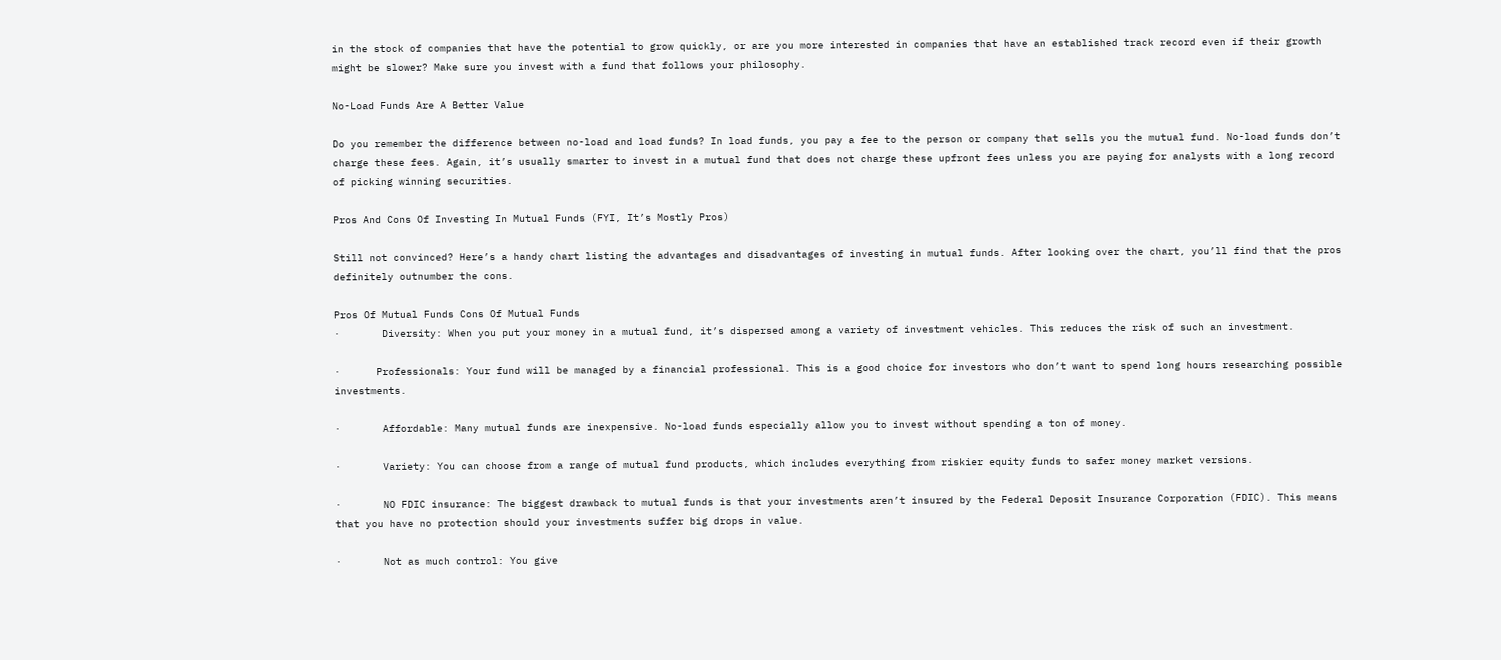in the stock of companies that have the potential to grow quickly, or are you more interested in companies that have an established track record even if their growth might be slower? Make sure you invest with a fund that follows your philosophy.

No-Load Funds Are A Better Value

Do you remember the difference between no-load and load funds? In load funds, you pay a fee to the person or company that sells you the mutual fund. No-load funds don’t charge these fees. Again, it’s usually smarter to invest in a mutual fund that does not charge these upfront fees unless you are paying for analysts with a long record of picking winning securities.

Pros And Cons Of Investing In Mutual Funds (FYI, It’s Mostly Pros)

Still not convinced? Here’s a handy chart listing the advantages and disadvantages of investing in mutual funds. After looking over the chart, you’ll find that the pros definitely outnumber the cons.

Pros Of Mutual Funds Cons Of Mutual Funds
·       Diversity: When you put your money in a mutual fund, it’s dispersed among a variety of investment vehicles. This reduces the risk of such an investment.

·      Professionals: Your fund will be managed by a financial professional. This is a good choice for investors who don’t want to spend long hours researching possible investments.

·       Affordable: Many mutual funds are inexpensive. No-load funds especially allow you to invest without spending a ton of money.

·       Variety: You can choose from a range of mutual fund products, which includes everything from riskier equity funds to safer money market versions.

·       NO FDIC insurance: The biggest drawback to mutual funds is that your investments aren’t insured by the Federal Deposit Insurance Corporation (FDIC). This means that you have no protection should your investments suffer big drops in value.

·       Not as much control: You give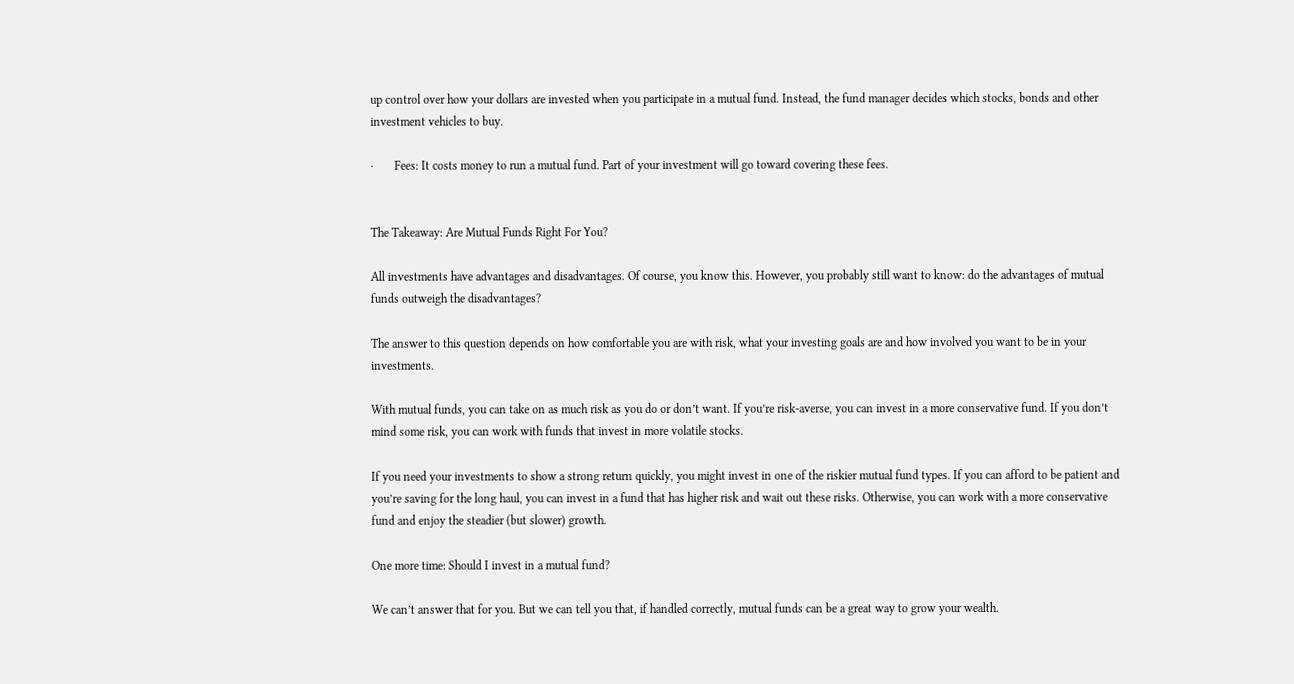up control over how your dollars are invested when you participate in a mutual fund. Instead, the fund manager decides which stocks, bonds and other investment vehicles to buy.

·       Fees: It costs money to run a mutual fund. Part of your investment will go toward covering these fees.


The Takeaway: Are Mutual Funds Right For You?

All investments have advantages and disadvantages. Of course, you know this. However, you probably still want to know: do the advantages of mutual funds outweigh the disadvantages?

The answer to this question depends on how comfortable you are with risk, what your investing goals are and how involved you want to be in your investments.

With mutual funds, you can take on as much risk as you do or don’t want. If you’re risk-averse, you can invest in a more conservative fund. If you don’t mind some risk, you can work with funds that invest in more volatile stocks.

If you need your investments to show a strong return quickly, you might invest in one of the riskier mutual fund types. If you can afford to be patient and you’re saving for the long haul, you can invest in a fund that has higher risk and wait out these risks. Otherwise, you can work with a more conservative fund and enjoy the steadier (but slower) growth.

One more time: Should I invest in a mutual fund?

We can’t answer that for you. But we can tell you that, if handled correctly, mutual funds can be a great way to grow your wealth.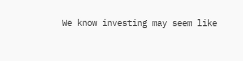We know investing may seem like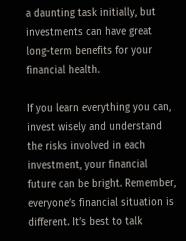a daunting task initially, but investments can have great long-term benefits for your financial health.

If you learn everything you can, invest wisely and understand the risks involved in each investment, your financial future can be bright. Remember, everyone’s financial situation is different. It’s best to talk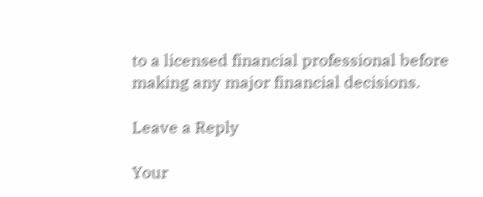to a licensed financial professional before making any major financial decisions.

Leave a Reply

Your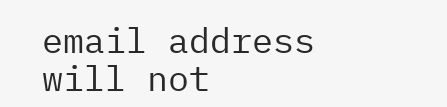email address will not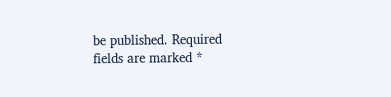be published. Required fields are marked *